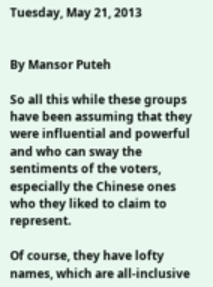Tuesday, May 21, 2013


By Mansor Puteh

So all this while these groups have been assuming that they were influential and powerful and who can sway the sentiments of the voters, especially the Chinese ones who they liked to claim to represent.

Of course, they have lofty names, which are all-inclusive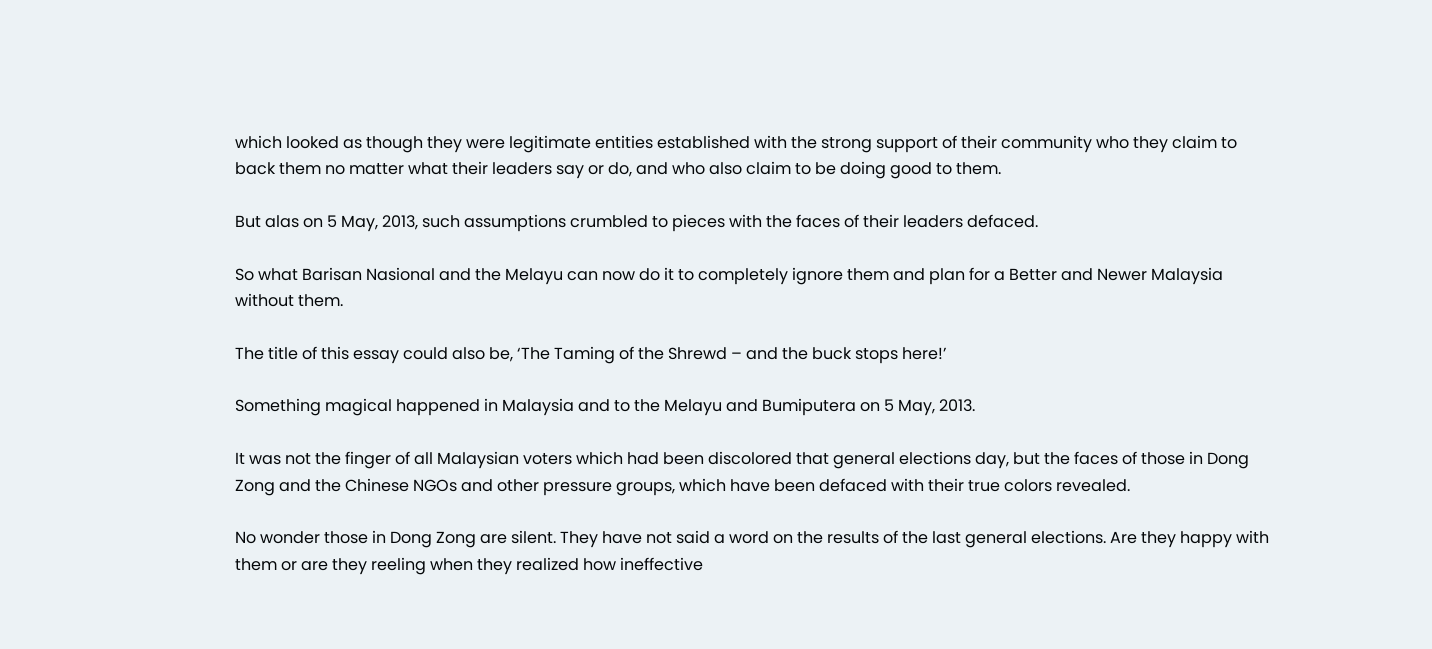which looked as though they were legitimate entities established with the strong support of their community who they claim to back them no matter what their leaders say or do, and who also claim to be doing good to them.

But alas on 5 May, 2013, such assumptions crumbled to pieces with the faces of their leaders defaced.

So what Barisan Nasional and the Melayu can now do it to completely ignore them and plan for a Better and Newer Malaysia without them.

The title of this essay could also be, ‘The Taming of the Shrewd – and the buck stops here!’

Something magical happened in Malaysia and to the Melayu and Bumiputera on 5 May, 2013.

It was not the finger of all Malaysian voters which had been discolored that general elections day, but the faces of those in Dong Zong and the Chinese NGOs and other pressure groups, which have been defaced with their true colors revealed.

No wonder those in Dong Zong are silent. They have not said a word on the results of the last general elections. Are they happy with them or are they reeling when they realized how ineffective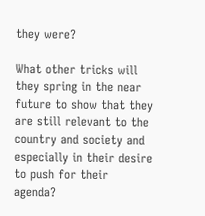they were?

What other tricks will they spring in the near future to show that they are still relevant to the country and society and especially in their desire to push for their agenda?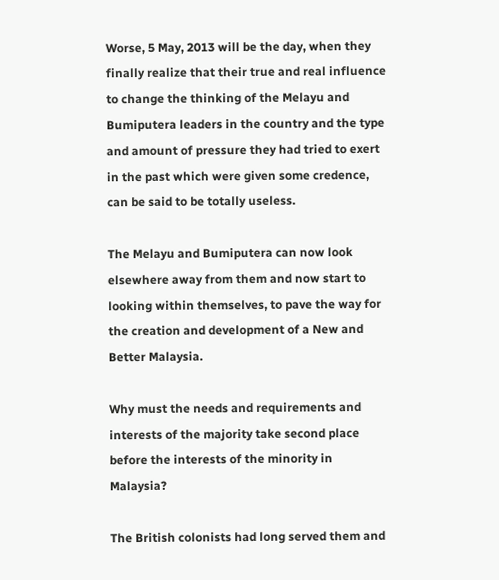Worse, 5 May, 2013 will be the day, when they finally realize that their true and real influence to change the thinking of the Melayu and Bumiputera leaders in the country and the type and amount of pressure they had tried to exert in the past which were given some credence, can be said to be totally useless.

The Melayu and Bumiputera can now look elsewhere away from them and now start to looking within themselves, to pave the way for the creation and development of a New and Better Malaysia.

Why must the needs and requirements and interests of the majority take second place before the interests of the minority in Malaysia?

The British colonists had long served them and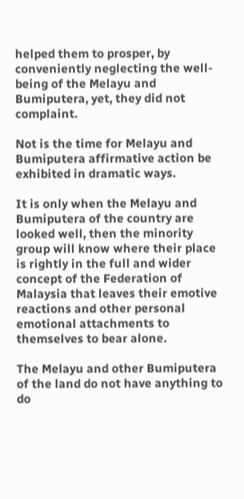helped them to prosper, by conveniently neglecting the well-being of the Melayu and Bumiputera, yet, they did not complaint.

Not is the time for Melayu and Bumiputera affirmative action be exhibited in dramatic ways.

It is only when the Melayu and Bumiputera of the country are looked well, then the minority group will know where their place is rightly in the full and wider concept of the Federation of Malaysia that leaves their emotive reactions and other personal emotional attachments to themselves to bear alone.

The Melayu and other Bumiputera of the land do not have anything to do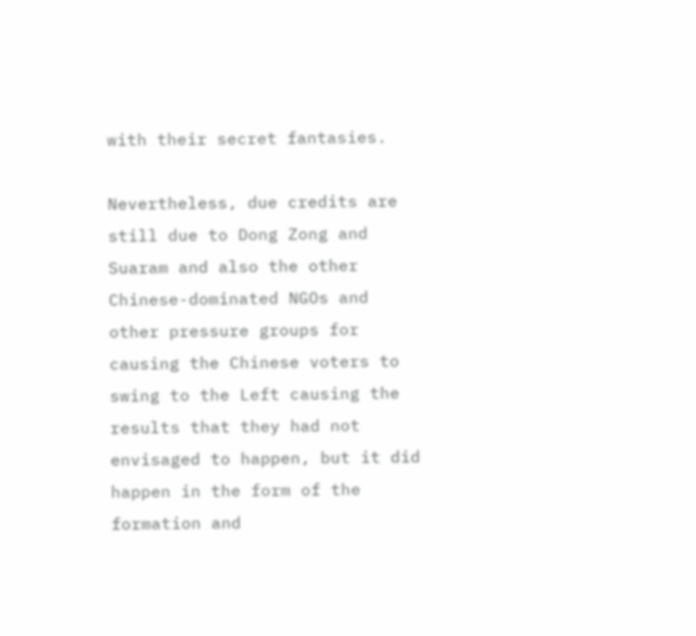with their secret fantasies.

Nevertheless, due credits are still due to Dong Zong and Suaram and also the other Chinese-dominated NGOs and other pressure groups for causing the Chinese voters to swing to the Left causing the results that they had not envisaged to happen, but it did happen in the form of the formation and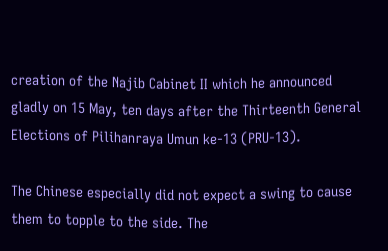creation of the Najib Cabinet II which he announced gladly on 15 May, ten days after the Thirteenth General Elections of Pilihanraya Umun ke-13 (PRU-13).

The Chinese especially did not expect a swing to cause them to topple to the side. The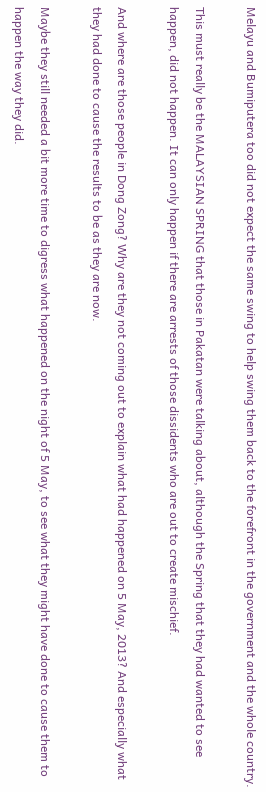Melayu and Bumiputera too did not expect the same swing to help swing them back to the forefront in the government and the whole country.

This must really be the MALAYSIAN SPRING that those in Pakatan were talking about, although the Spring that they had wanted to see happen, did not happen. It can only happen if there are arrests of those dissidents who are out to create mischief.

And where are those people in Dong Zong? Why are they not coming out to explain what had happened on 5 May, 2013? And especially what they had done to cause the results to be as they are now.

Maybe they still needed a bit more time to digress what happened on the night of 5 May, to see what they might have done to cause them to happen the way they did.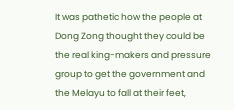It was pathetic how the people at Dong Zong thought they could be the real king-makers and pressure group to get the government and the Melayu to fall at their feet,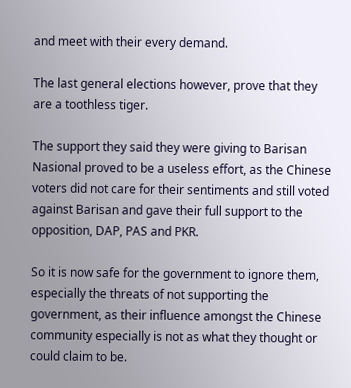and meet with their every demand.

The last general elections however, prove that they are a toothless tiger.

The support they said they were giving to Barisan Nasional proved to be a useless effort, as the Chinese voters did not care for their sentiments and still voted against Barisan and gave their full support to the opposition, DAP, PAS and PKR.

So it is now safe for the government to ignore them, especially the threats of not supporting the government, as their influence amongst the Chinese community especially is not as what they thought or could claim to be.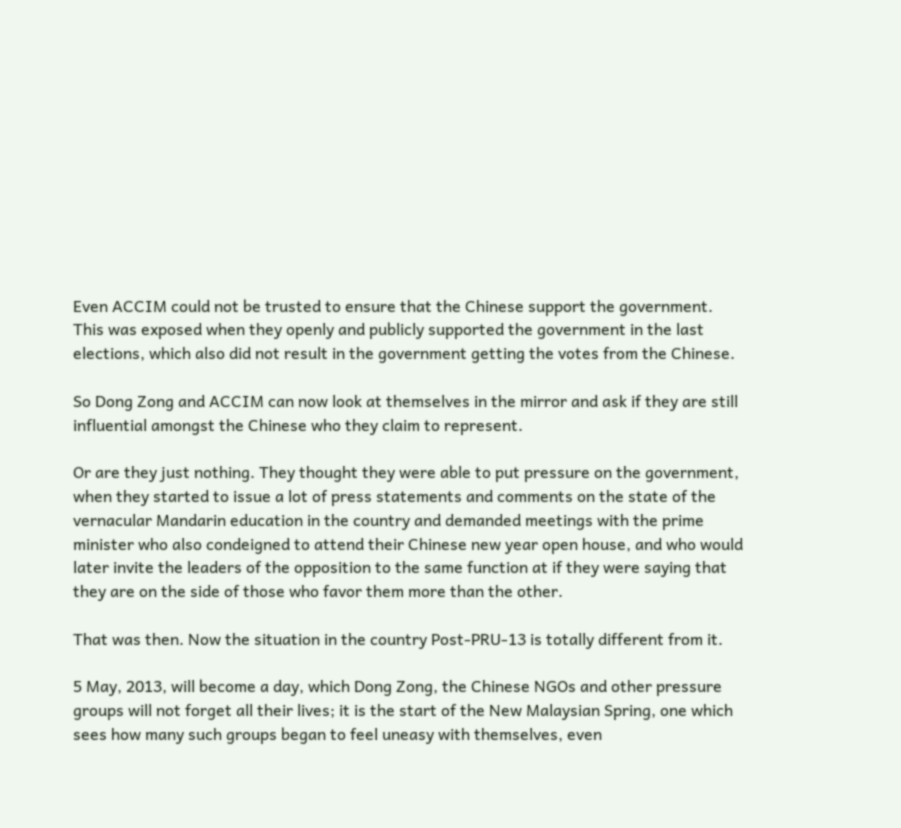Even ACCIM could not be trusted to ensure that the Chinese support the government. This was exposed when they openly and publicly supported the government in the last elections, which also did not result in the government getting the votes from the Chinese.

So Dong Zong and ACCIM can now look at themselves in the mirror and ask if they are still influential amongst the Chinese who they claim to represent.

Or are they just nothing. They thought they were able to put pressure on the government, when they started to issue a lot of press statements and comments on the state of the vernacular Mandarin education in the country and demanded meetings with the prime minister who also condeigned to attend their Chinese new year open house, and who would later invite the leaders of the opposition to the same function at if they were saying that they are on the side of those who favor them more than the other.

That was then. Now the situation in the country Post-PRU-13 is totally different from it.

5 May, 2013, will become a day, which Dong Zong, the Chinese NGOs and other pressure groups will not forget all their lives; it is the start of the New Malaysian Spring, one which sees how many such groups began to feel uneasy with themselves, even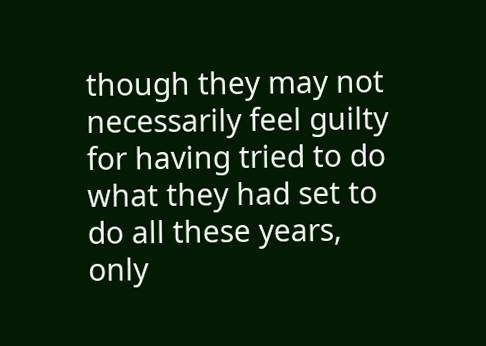though they may not necessarily feel guilty for having tried to do what they had set to do all these years, only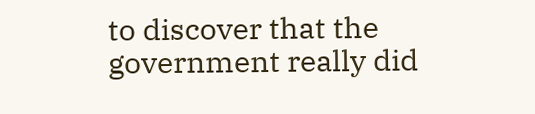to discover that the government really did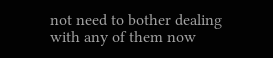not need to bother dealing with any of them now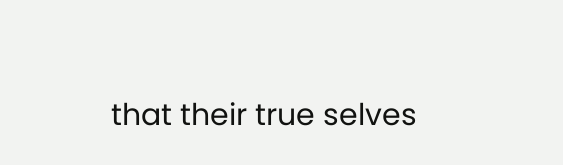that their true selves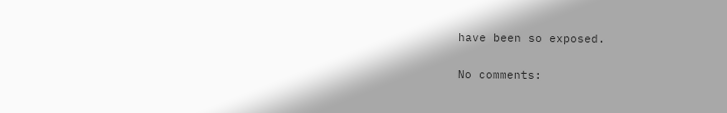have been so exposed.

No comments: